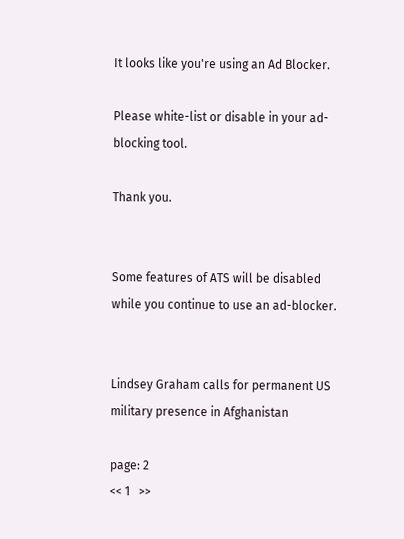It looks like you're using an Ad Blocker.

Please white-list or disable in your ad-blocking tool.

Thank you.


Some features of ATS will be disabled while you continue to use an ad-blocker.


Lindsey Graham calls for permanent US military presence in Afghanistan

page: 2
<< 1   >>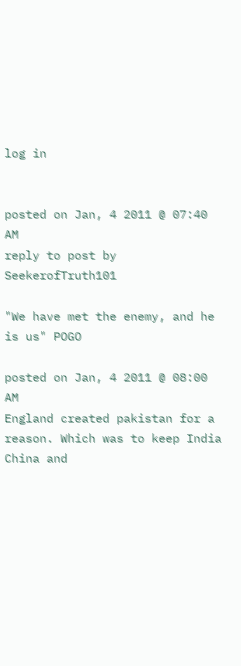log in


posted on Jan, 4 2011 @ 07:40 AM
reply to post by SeekerofTruth101

"We have met the enemy, and he is us" POGO

posted on Jan, 4 2011 @ 08:00 AM
England created pakistan for a reason. Which was to keep India China and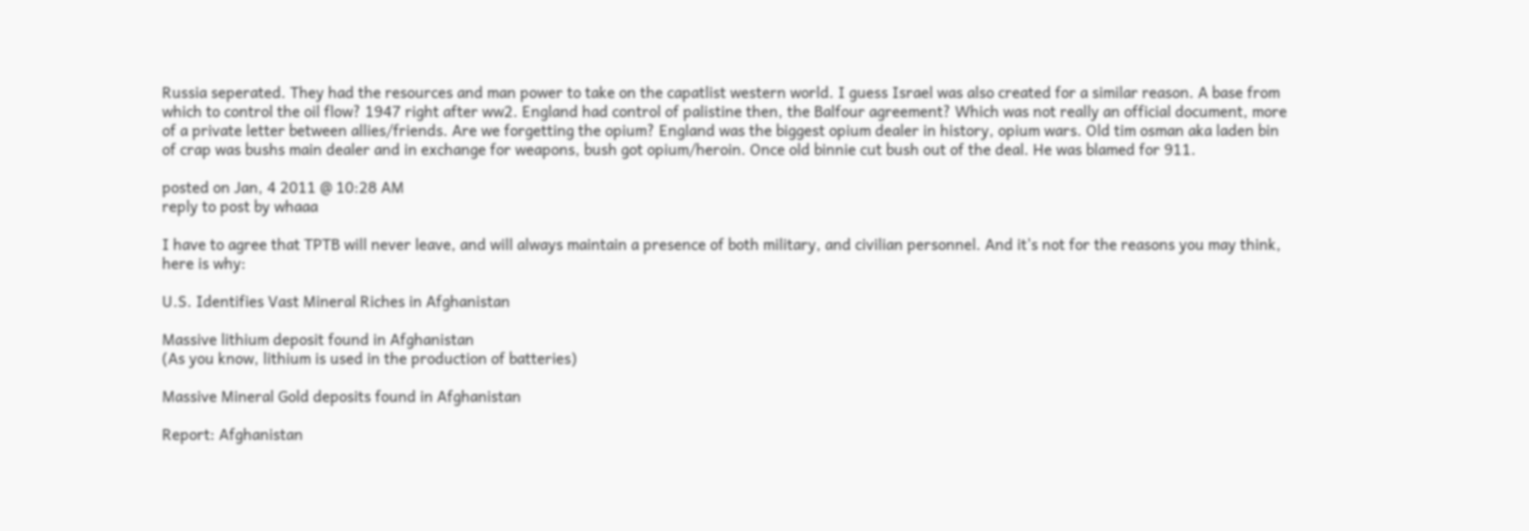Russia seperated. They had the resources and man power to take on the capatlist western world. I guess Israel was also created for a similar reason. A base from which to control the oil flow? 1947 right after ww2. England had control of palistine then, the Balfour agreement? Which was not really an official document, more of a private letter between allies/friends. Are we forgetting the opium? England was the biggest opium dealer in history, opium wars. Old tim osman aka laden bin of crap was bushs main dealer and in exchange for weapons, bush got opium/heroin. Once old binnie cut bush out of the deal. He was blamed for 911.

posted on Jan, 4 2011 @ 10:28 AM
reply to post by whaaa

I have to agree that TPTB will never leave, and will always maintain a presence of both military, and civilian personnel. And it's not for the reasons you may think, here is why:

U.S. Identifies Vast Mineral Riches in Afghanistan

Massive lithium deposit found in Afghanistan
(As you know, lithium is used in the production of batteries)

Massive Mineral Gold deposits found in Afghanistan

Report: Afghanistan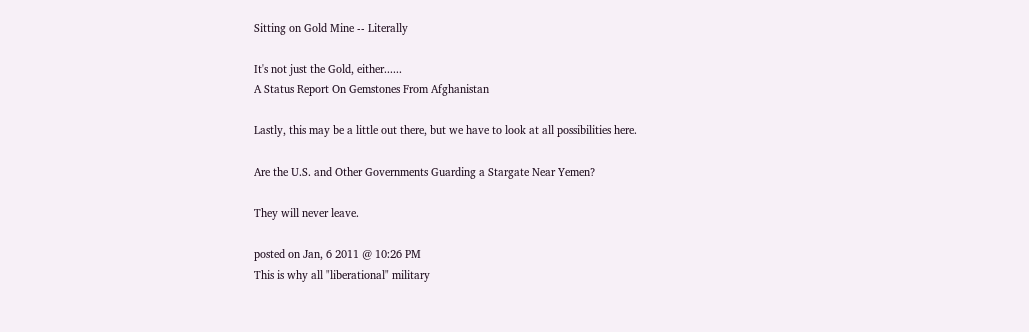Sitting on Gold Mine -- Literally

It's not just the Gold, either......
A Status Report On Gemstones From Afghanistan

Lastly, this may be a little out there, but we have to look at all possibilities here.

Are the U.S. and Other Governments Guarding a Stargate Near Yemen?

They will never leave.

posted on Jan, 6 2011 @ 10:26 PM
This is why all "liberational" military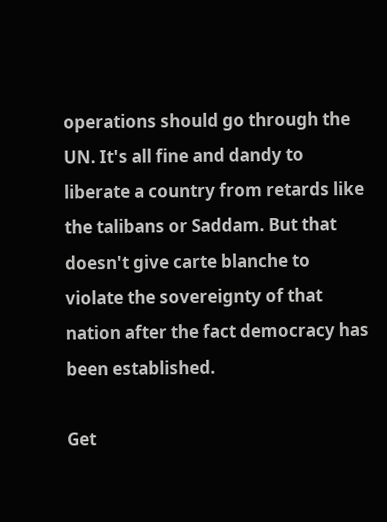operations should go through the UN. It's all fine and dandy to liberate a country from retards like the talibans or Saddam. But that doesn't give carte blanche to violate the sovereignty of that nation after the fact democracy has been established.

Get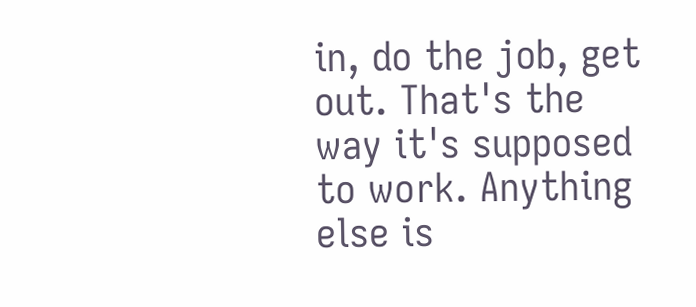in, do the job, get out. That's the way it's supposed to work. Anything else is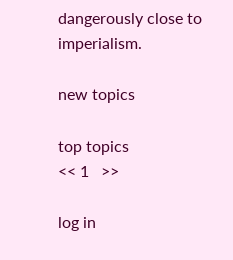dangerously close to imperialism.

new topics

top topics
<< 1   >>

log in